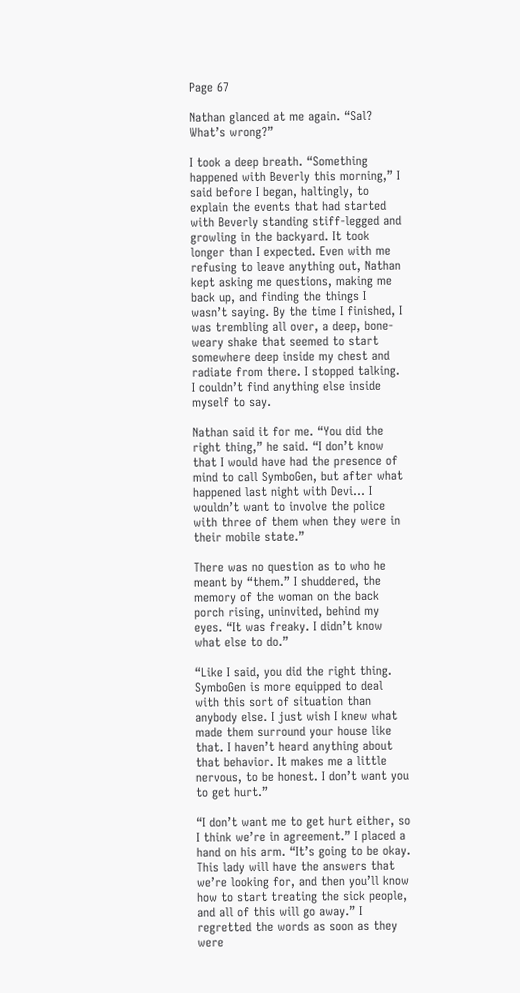Page 67

Nathan glanced at me again. “Sal? What’s wrong?”

I took a deep breath. “Something happened with Beverly this morning,” I said before I began, haltingly, to explain the events that had started with Beverly standing stiff-legged and growling in the backyard. It took longer than I expected. Even with me refusing to leave anything out, Nathan kept asking me questions, making me back up, and finding the things I wasn’t saying. By the time I finished, I was trembling all over, a deep, bone-weary shake that seemed to start somewhere deep inside my chest and radiate from there. I stopped talking. I couldn’t find anything else inside myself to say.

Nathan said it for me. “You did the right thing,” he said. “I don’t know that I would have had the presence of mind to call SymboGen, but after what happened last night with Devi… I wouldn’t want to involve the police with three of them when they were in their mobile state.”

There was no question as to who he meant by “them.” I shuddered, the memory of the woman on the back porch rising, uninvited, behind my eyes. “It was freaky. I didn’t know what else to do.”

“Like I said, you did the right thing. SymboGen is more equipped to deal with this sort of situation than anybody else. I just wish I knew what made them surround your house like that. I haven’t heard anything about that behavior. It makes me a little nervous, to be honest. I don’t want you to get hurt.”

“I don’t want me to get hurt either, so I think we’re in agreement.” I placed a hand on his arm. “It’s going to be okay. This lady will have the answers that we’re looking for, and then you’ll know how to start treating the sick people, and all of this will go away.” I regretted the words as soon as they were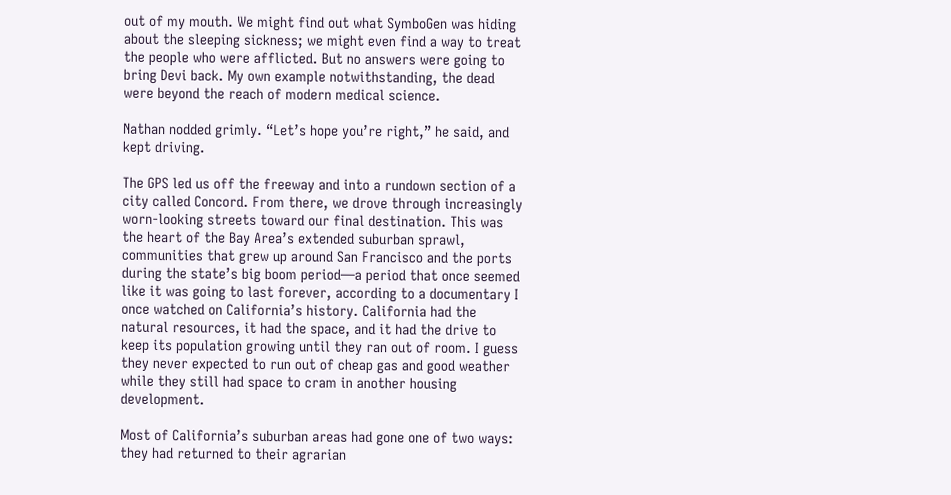out of my mouth. We might find out what SymboGen was hiding about the sleeping sickness; we might even find a way to treat the people who were afflicted. But no answers were going to bring Devi back. My own example notwithstanding, the dead were beyond the reach of modern medical science.

Nathan nodded grimly. “Let’s hope you’re right,” he said, and kept driving.

The GPS led us off the freeway and into a rundown section of a city called Concord. From there, we drove through increasingly worn-looking streets toward our final destination. This was the heart of the Bay Area’s extended suburban sprawl, communities that grew up around San Francisco and the ports during the state’s big boom period—a period that once seemed like it was going to last forever, according to a documentary I once watched on California’s history. California had the natural resources, it had the space, and it had the drive to keep its population growing until they ran out of room. I guess they never expected to run out of cheap gas and good weather while they still had space to cram in another housing development.

Most of California’s suburban areas had gone one of two ways: they had returned to their agrarian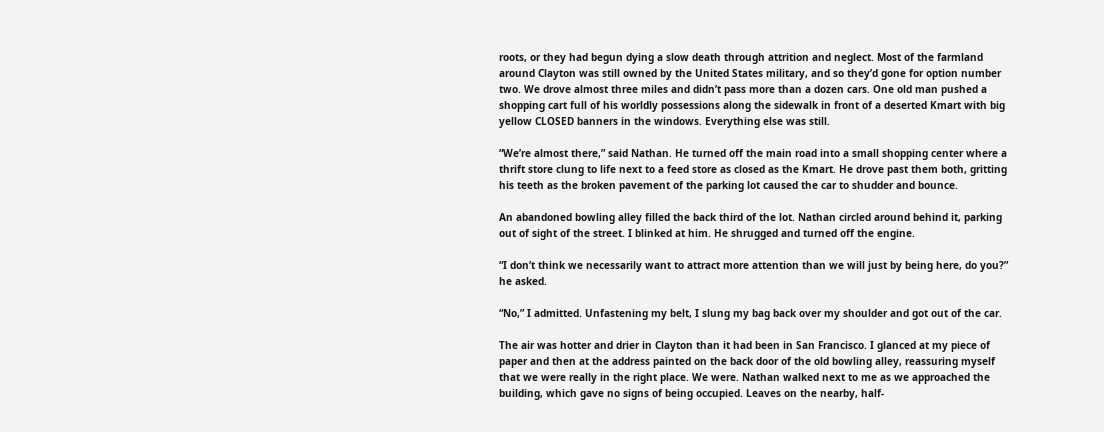roots, or they had begun dying a slow death through attrition and neglect. Most of the farmland around Clayton was still owned by the United States military, and so they’d gone for option number two. We drove almost three miles and didn’t pass more than a dozen cars. One old man pushed a shopping cart full of his worldly possessions along the sidewalk in front of a deserted Kmart with big yellow CLOSED banners in the windows. Everything else was still.

“We’re almost there,” said Nathan. He turned off the main road into a small shopping center where a thrift store clung to life next to a feed store as closed as the Kmart. He drove past them both, gritting his teeth as the broken pavement of the parking lot caused the car to shudder and bounce.

An abandoned bowling alley filled the back third of the lot. Nathan circled around behind it, parking out of sight of the street. I blinked at him. He shrugged and turned off the engine.

“I don’t think we necessarily want to attract more attention than we will just by being here, do you?” he asked.

“No,” I admitted. Unfastening my belt, I slung my bag back over my shoulder and got out of the car.

The air was hotter and drier in Clayton than it had been in San Francisco. I glanced at my piece of paper and then at the address painted on the back door of the old bowling alley, reassuring myself that we were really in the right place. We were. Nathan walked next to me as we approached the building, which gave no signs of being occupied. Leaves on the nearby, half-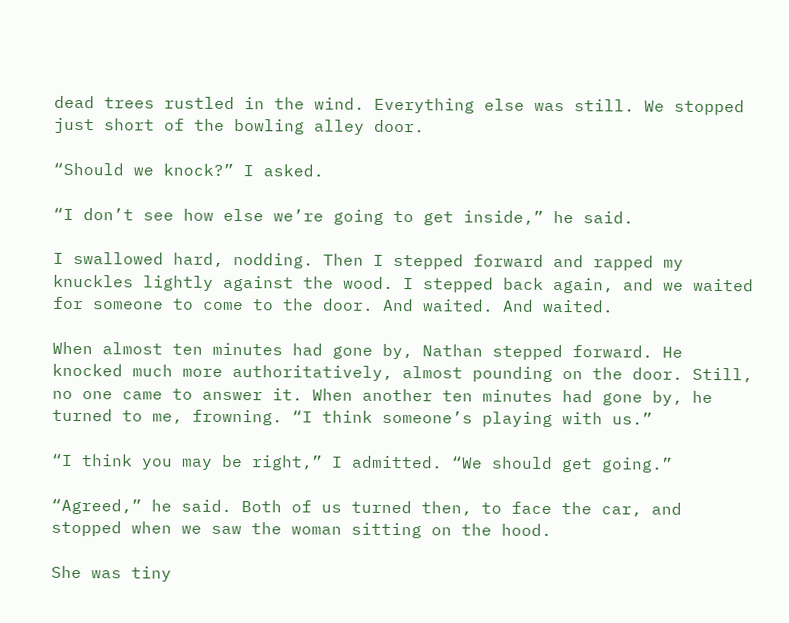dead trees rustled in the wind. Everything else was still. We stopped just short of the bowling alley door.

“Should we knock?” I asked.

“I don’t see how else we’re going to get inside,” he said.

I swallowed hard, nodding. Then I stepped forward and rapped my knuckles lightly against the wood. I stepped back again, and we waited for someone to come to the door. And waited. And waited.

When almost ten minutes had gone by, Nathan stepped forward. He knocked much more authoritatively, almost pounding on the door. Still, no one came to answer it. When another ten minutes had gone by, he turned to me, frowning. “I think someone’s playing with us.”

“I think you may be right,” I admitted. “We should get going.”

“Agreed,” he said. Both of us turned then, to face the car, and stopped when we saw the woman sitting on the hood.

She was tiny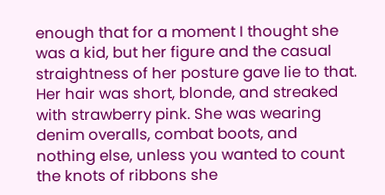enough that for a moment I thought she was a kid, but her figure and the casual straightness of her posture gave lie to that. Her hair was short, blonde, and streaked with strawberry pink. She was wearing denim overalls, combat boots, and nothing else, unless you wanted to count the knots of ribbons she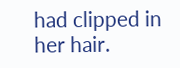had clipped in her hair.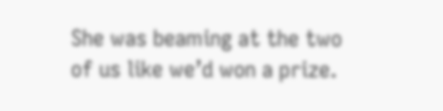She was beaming at the two of us like we’d won a prize.